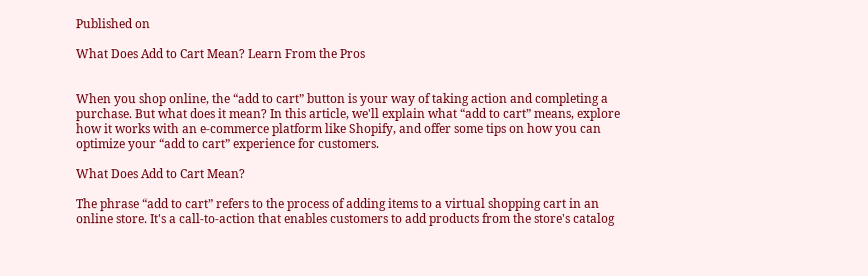Published on

What Does Add to Cart Mean? Learn From the Pros


When you shop online, the “add to cart” button is your way of taking action and completing a purchase. But what does it mean? In this article, we'll explain what “add to cart” means, explore how it works with an e-commerce platform like Shopify, and offer some tips on how you can optimize your “add to cart” experience for customers.

What Does Add to Cart Mean?

The phrase “add to cart” refers to the process of adding items to a virtual shopping cart in an online store. It's a call-to-action that enables customers to add products from the store's catalog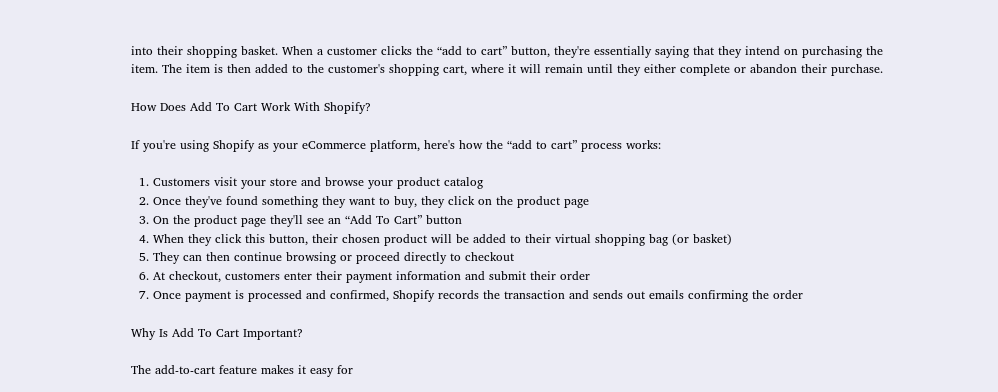into their shopping basket. When a customer clicks the “add to cart” button, they're essentially saying that they intend on purchasing the item. The item is then added to the customer's shopping cart, where it will remain until they either complete or abandon their purchase.

How Does Add To Cart Work With Shopify?

If you're using Shopify as your eCommerce platform, here's how the “add to cart” process works:

  1. Customers visit your store and browse your product catalog
  2. Once they've found something they want to buy, they click on the product page
  3. On the product page they'll see an “Add To Cart” button
  4. When they click this button, their chosen product will be added to their virtual shopping bag (or basket)
  5. They can then continue browsing or proceed directly to checkout
  6. At checkout, customers enter their payment information and submit their order
  7. Once payment is processed and confirmed, Shopify records the transaction and sends out emails confirming the order

Why Is Add To Cart Important?

The add-to-cart feature makes it easy for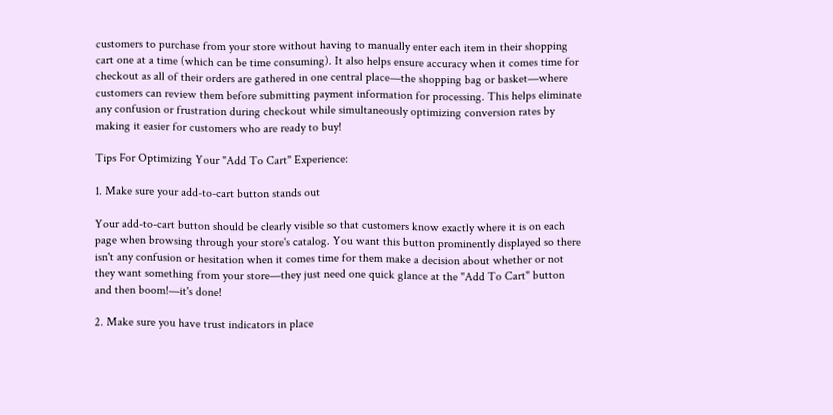customers to purchase from your store without having to manually enter each item in their shopping cart one at a time (which can be time consuming). It also helps ensure accuracy when it comes time for checkout as all of their orders are gathered in one central place—the shopping bag or basket—where customers can review them before submitting payment information for processing. This helps eliminate any confusion or frustration during checkout while simultaneously optimizing conversion rates by making it easier for customers who are ready to buy!

Tips For Optimizing Your "Add To Cart" Experience:

1. Make sure your add-to-cart button stands out

Your add-to-cart button should be clearly visible so that customers know exactly where it is on each page when browsing through your store's catalog. You want this button prominently displayed so there isn't any confusion or hesitation when it comes time for them make a decision about whether or not they want something from your store—they just need one quick glance at the "Add To Cart" button and then boom!—it's done!

2. Make sure you have trust indicators in place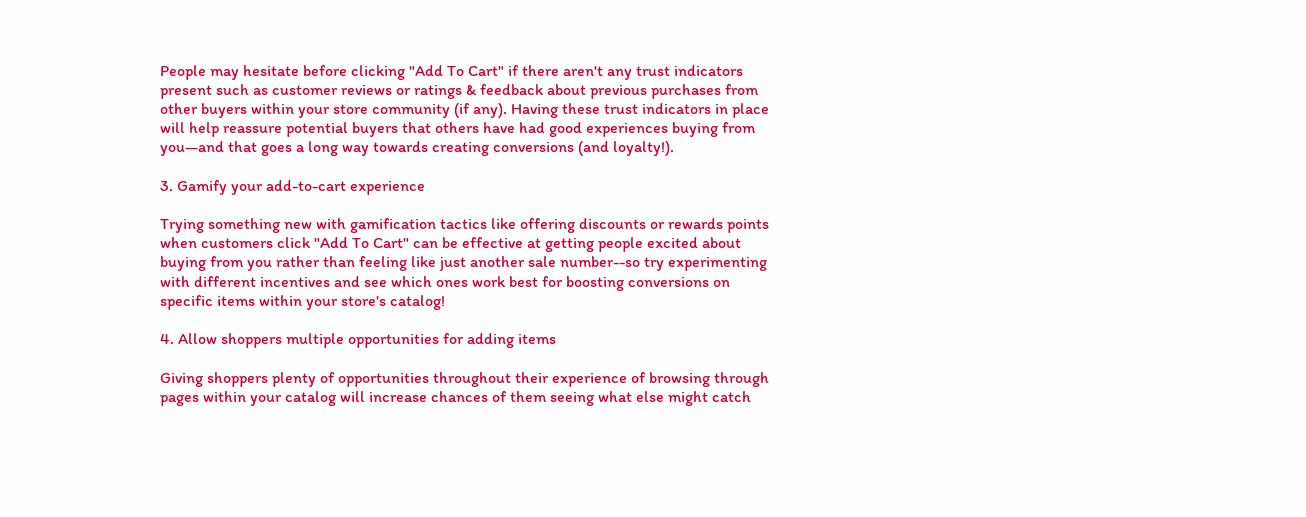People may hesitate before clicking "Add To Cart" if there aren't any trust indicators present such as customer reviews or ratings & feedback about previous purchases from other buyers within your store community (if any). Having these trust indicators in place will help reassure potential buyers that others have had good experiences buying from you—and that goes a long way towards creating conversions (and loyalty!).

3. Gamify your add-to-cart experience

Trying something new with gamification tactics like offering discounts or rewards points when customers click "Add To Cart" can be effective at getting people excited about buying from you rather than feeling like just another sale number--so try experimenting with different incentives and see which ones work best for boosting conversions on specific items within your store's catalog!

4. Allow shoppers multiple opportunities for adding items

Giving shoppers plenty of opportunities throughout their experience of browsing through pages within your catalog will increase chances of them seeing what else might catch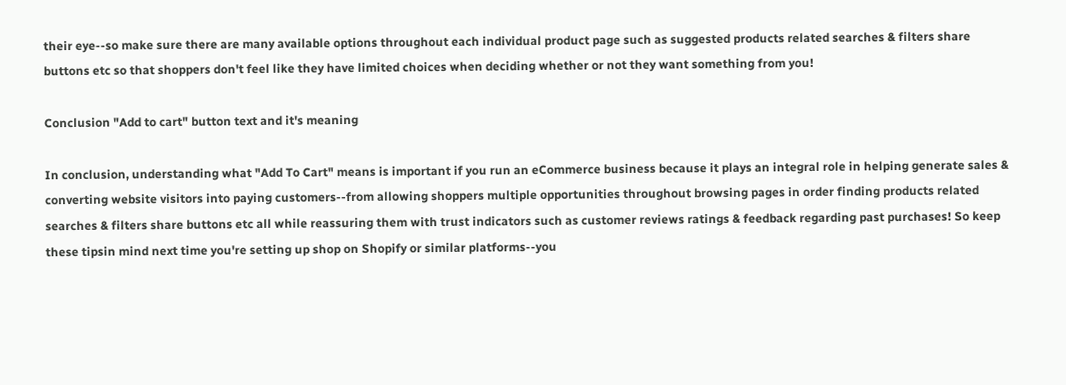their eye--so make sure there are many available options throughout each individual product page such as suggested products related searches & filters share buttons etc so that shoppers don't feel like they have limited choices when deciding whether or not they want something from you!

Conclusion "Add to cart" button text and it's meaning

In conclusion, understanding what "Add To Cart" means is important if you run an eCommerce business because it plays an integral role in helping generate sales & converting website visitors into paying customers--from allowing shoppers multiple opportunities throughout browsing pages in order finding products related searches & filters share buttons etc all while reassuring them with trust indicators such as customer reviews ratings & feedback regarding past purchases! So keep these tipsin mind next time you're setting up shop on Shopify or similar platforms--you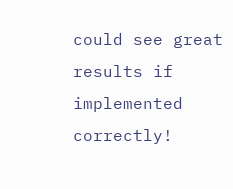could see great results if implemented correctly!